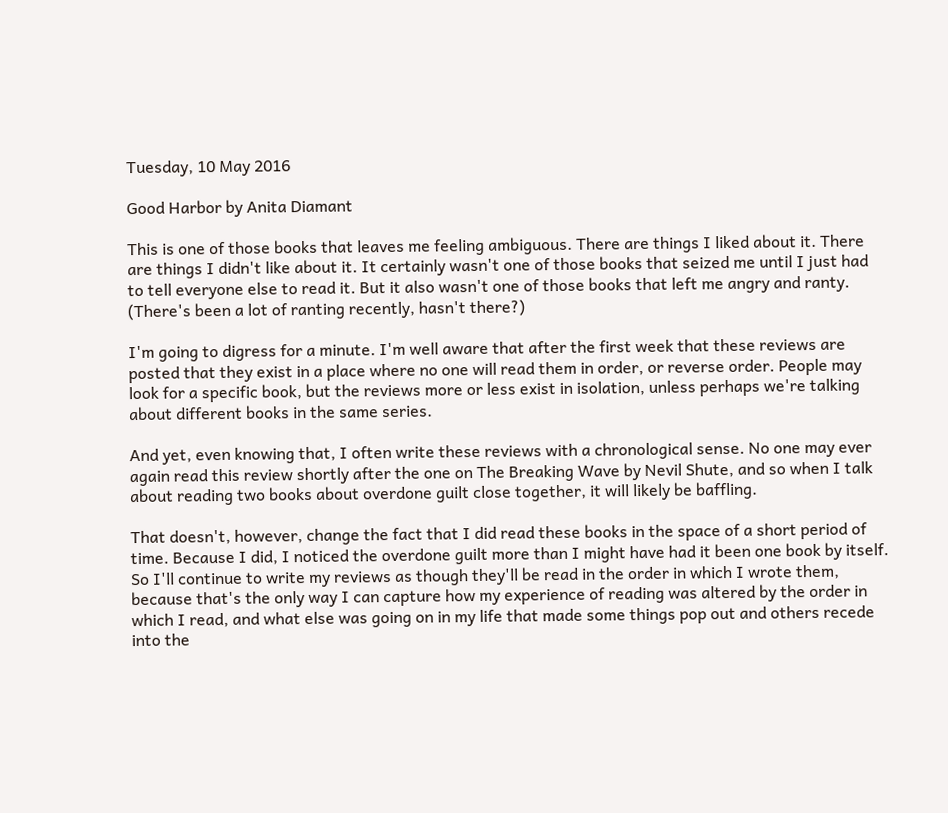Tuesday, 10 May 2016

Good Harbor by Anita Diamant

This is one of those books that leaves me feeling ambiguous. There are things I liked about it. There are things I didn't like about it. It certainly wasn't one of those books that seized me until I just had to tell everyone else to read it. But it also wasn't one of those books that left me angry and ranty. (There's been a lot of ranting recently, hasn't there?)

I'm going to digress for a minute. I'm well aware that after the first week that these reviews are posted that they exist in a place where no one will read them in order, or reverse order. People may look for a specific book, but the reviews more or less exist in isolation, unless perhaps we're talking about different books in the same series.

And yet, even knowing that, I often write these reviews with a chronological sense. No one may ever again read this review shortly after the one on The Breaking Wave by Nevil Shute, and so when I talk about reading two books about overdone guilt close together, it will likely be baffling.

That doesn't, however, change the fact that I did read these books in the space of a short period of time. Because I did, I noticed the overdone guilt more than I might have had it been one book by itself. So I'll continue to write my reviews as though they'll be read in the order in which I wrote them, because that's the only way I can capture how my experience of reading was altered by the order in which I read, and what else was going on in my life that made some things pop out and others recede into the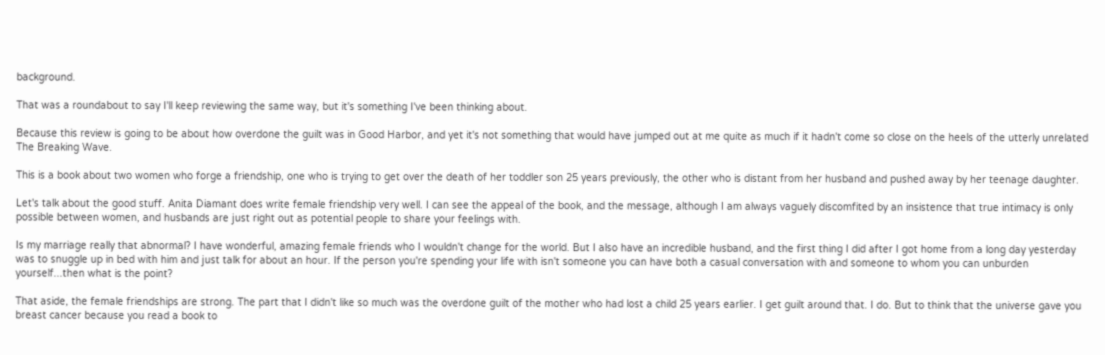background.

That was a roundabout to say I'll keep reviewing the same way, but it's something I've been thinking about.

Because this review is going to be about how overdone the guilt was in Good Harbor, and yet it's not something that would have jumped out at me quite as much if it hadn't come so close on the heels of the utterly unrelated The Breaking Wave.

This is a book about two women who forge a friendship, one who is trying to get over the death of her toddler son 25 years previously, the other who is distant from her husband and pushed away by her teenage daughter.

Let's talk about the good stuff. Anita Diamant does write female friendship very well. I can see the appeal of the book, and the message, although I am always vaguely discomfited by an insistence that true intimacy is only possible between women, and husbands are just right out as potential people to share your feelings with.

Is my marriage really that abnormal? I have wonderful, amazing female friends who I wouldn't change for the world. But I also have an incredible husband, and the first thing I did after I got home from a long day yesterday was to snuggle up in bed with him and just talk for about an hour. If the person you're spending your life with isn't someone you can have both a casual conversation with and someone to whom you can unburden yourself...then what is the point?

That aside, the female friendships are strong. The part that I didn't like so much was the overdone guilt of the mother who had lost a child 25 years earlier. I get guilt around that. I do. But to think that the universe gave you breast cancer because you read a book to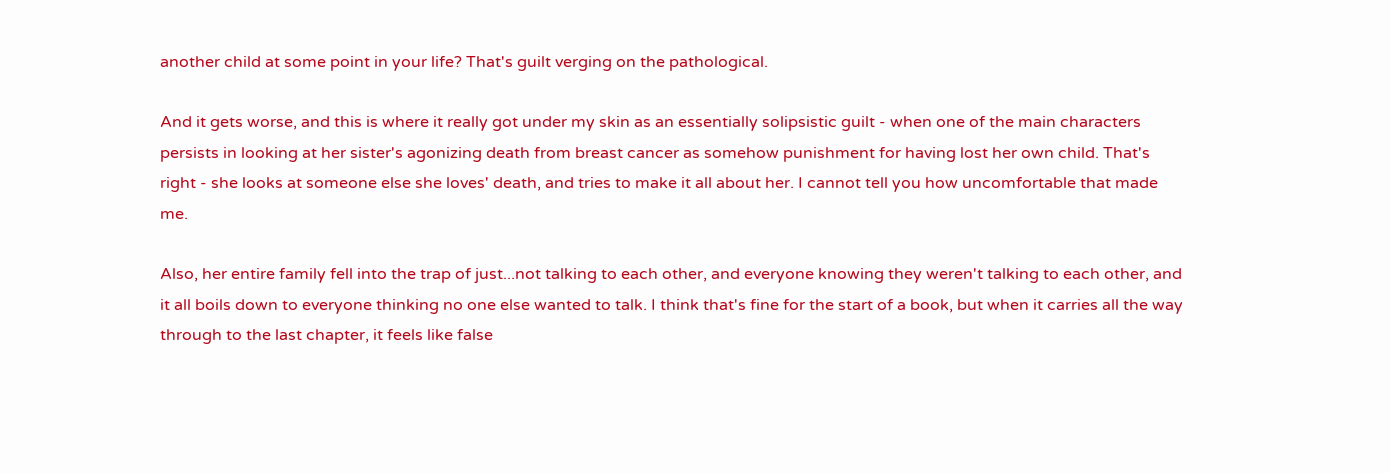another child at some point in your life? That's guilt verging on the pathological.

And it gets worse, and this is where it really got under my skin as an essentially solipsistic guilt - when one of the main characters persists in looking at her sister's agonizing death from breast cancer as somehow punishment for having lost her own child. That's right - she looks at someone else she loves' death, and tries to make it all about her. I cannot tell you how uncomfortable that made me.

Also, her entire family fell into the trap of just...not talking to each other, and everyone knowing they weren't talking to each other, and it all boils down to everyone thinking no one else wanted to talk. I think that's fine for the start of a book, but when it carries all the way through to the last chapter, it feels like false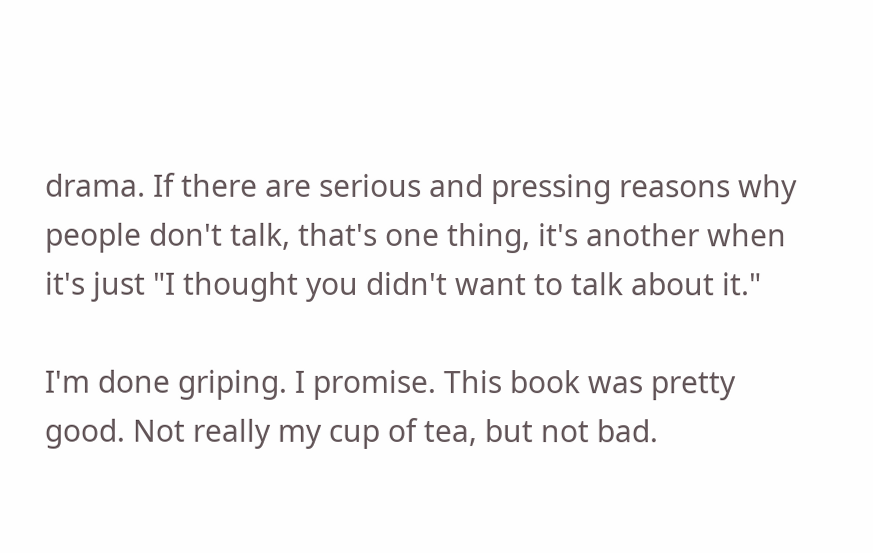drama. If there are serious and pressing reasons why people don't talk, that's one thing, it's another when it's just "I thought you didn't want to talk about it."

I'm done griping. I promise. This book was pretty good. Not really my cup of tea, but not bad.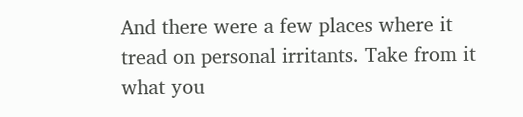And there were a few places where it tread on personal irritants. Take from it what you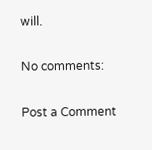will.

No comments:

Post a Comment